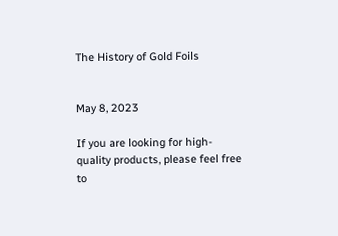The History of Gold Foils


May 8, 2023

If you are looking for high-quality products, please feel free to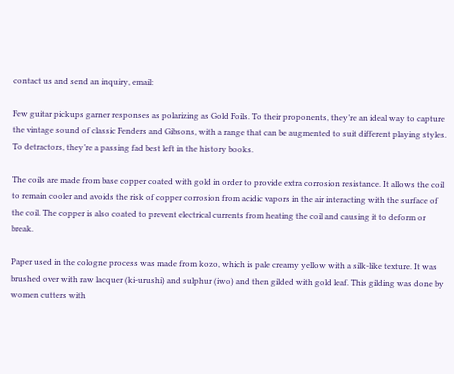contact us and send an inquiry, email:

Few guitar pickups garner responses as polarizing as Gold Foils. To their proponents, they’re an ideal way to capture the vintage sound of classic Fenders and Gibsons, with a range that can be augmented to suit different playing styles. To detractors, they’re a passing fad best left in the history books.

The coils are made from base copper coated with gold in order to provide extra corrosion resistance. It allows the coil to remain cooler and avoids the risk of copper corrosion from acidic vapors in the air interacting with the surface of the coil. The copper is also coated to prevent electrical currents from heating the coil and causing it to deform or break.

Paper used in the cologne process was made from kozo, which is pale creamy yellow with a silk-like texture. It was brushed over with raw lacquer (ki-urushi) and sulphur (iwo) and then gilded with gold leaf. This gilding was done by women cutters with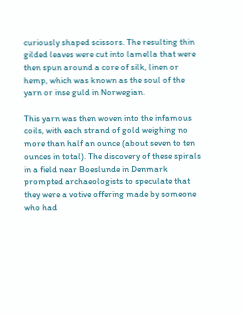curiously shaped scissors. The resulting thin gilded leaves were cut into lamella that were then spun around a core of silk, linen or hemp, which was known as the soul of the yarn or inse guld in Norwegian.

This yarn was then woven into the infamous coils, with each strand of gold weighing no more than half an ounce (about seven to ten ounces in total). The discovery of these spirals in a field near Boeslunde in Denmark prompted archaeologists to speculate that they were a votive offering made by someone who had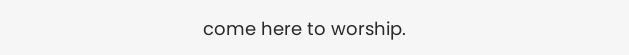come here to worship.